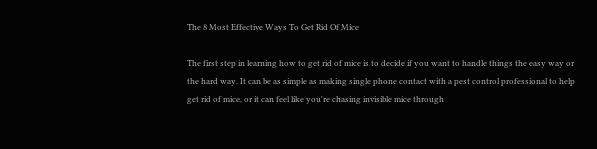The 8 Most Effective Ways To Get Rid Of Mice

The first step in learning how to get rid of mice is to decide if you want to handle things the easy way or the hard way. It can be as simple as making single phone contact with a pest control professional to help get rid of mice, or it can feel like you're chasing invisible mice through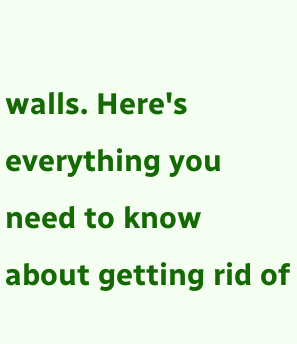walls. Here's everything you need to know about getting rid of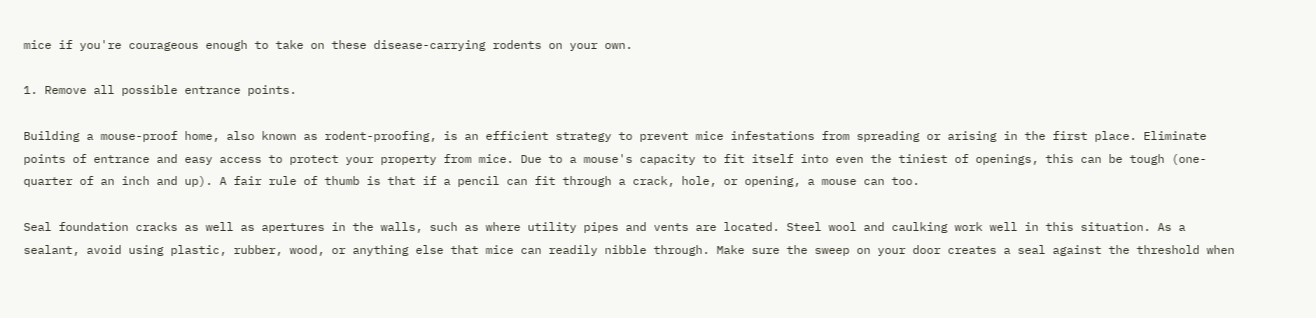mice if you're courageous enough to take on these disease-carrying rodents on your own.

1. Remove all possible entrance points.

Building a mouse-proof home, also known as rodent-proofing, is an efficient strategy to prevent mice infestations from spreading or arising in the first place. Eliminate points of entrance and easy access to protect your property from mice. Due to a mouse's capacity to fit itself into even the tiniest of openings, this can be tough (one-quarter of an inch and up). A fair rule of thumb is that if a pencil can fit through a crack, hole, or opening, a mouse can too.

Seal foundation cracks as well as apertures in the walls, such as where utility pipes and vents are located. Steel wool and caulking work well in this situation. As a sealant, avoid using plastic, rubber, wood, or anything else that mice can readily nibble through. Make sure the sweep on your door creates a seal against the threshold when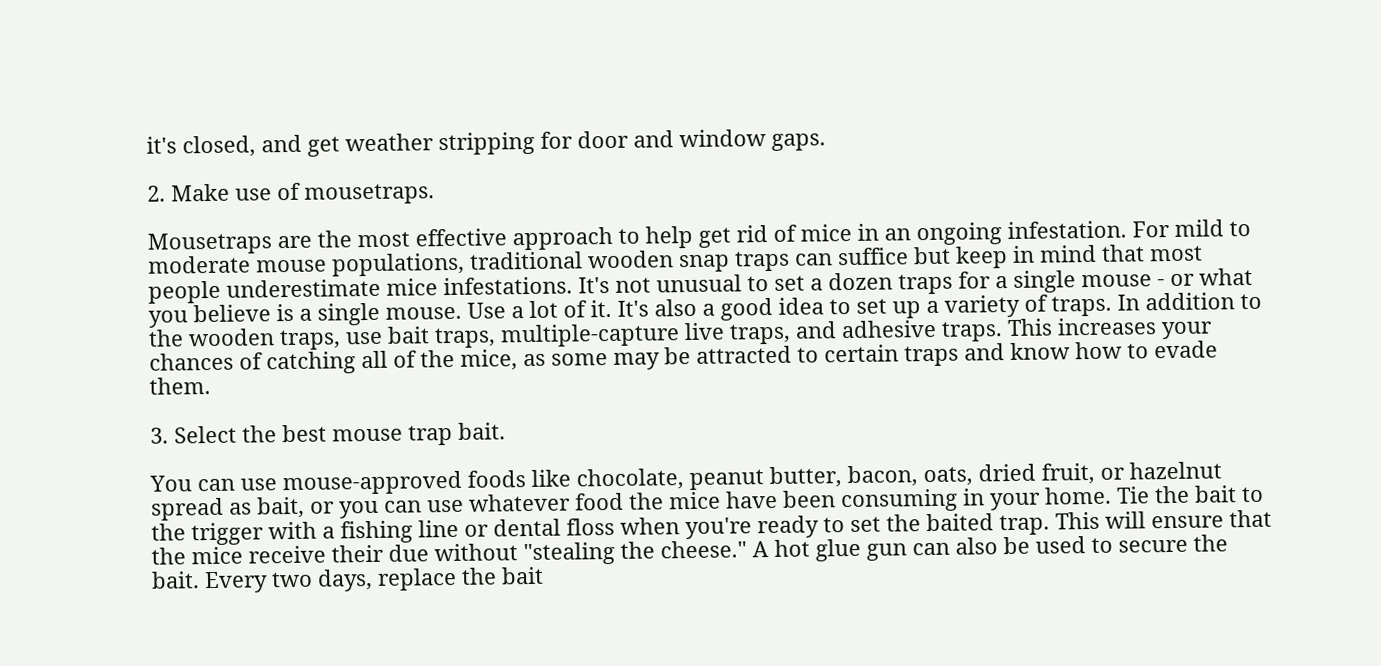it's closed, and get weather stripping for door and window gaps.

2. Make use of mousetraps.

Mousetraps are the most effective approach to help get rid of mice in an ongoing infestation. For mild to moderate mouse populations, traditional wooden snap traps can suffice but keep in mind that most people underestimate mice infestations. It's not unusual to set a dozen traps for a single mouse - or what you believe is a single mouse. Use a lot of it. It's also a good idea to set up a variety of traps. In addition to the wooden traps, use bait traps, multiple-capture live traps, and adhesive traps. This increases your chances of catching all of the mice, as some may be attracted to certain traps and know how to evade them.

3. Select the best mouse trap bait.

You can use mouse-approved foods like chocolate, peanut butter, bacon, oats, dried fruit, or hazelnut spread as bait, or you can use whatever food the mice have been consuming in your home. Tie the bait to the trigger with a fishing line or dental floss when you're ready to set the baited trap. This will ensure that the mice receive their due without "stealing the cheese." A hot glue gun can also be used to secure the bait. Every two days, replace the bait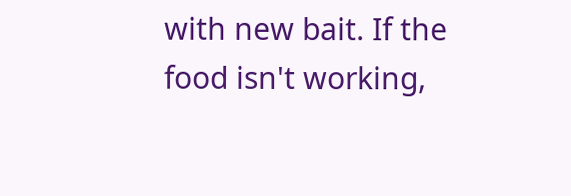with new bait. If the food isn't working,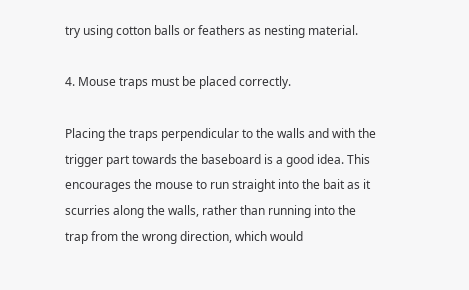try using cotton balls or feathers as nesting material.

4. Mouse traps must be placed correctly.

Placing the traps perpendicular to the walls and with the trigger part towards the baseboard is a good idea. This encourages the mouse to run straight into the bait as it scurries along the walls, rather than running into the trap from the wrong direction, which would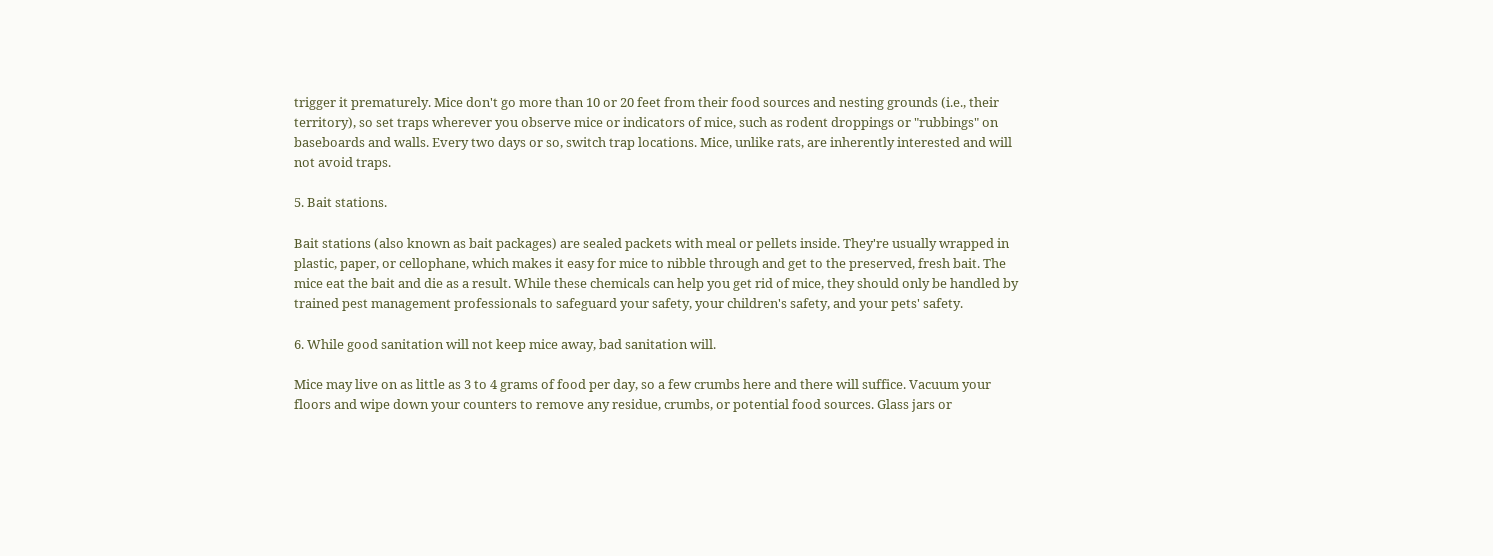trigger it prematurely. Mice don't go more than 10 or 20 feet from their food sources and nesting grounds (i.e., their territory), so set traps wherever you observe mice or indicators of mice, such as rodent droppings or "rubbings" on baseboards and walls. Every two days or so, switch trap locations. Mice, unlike rats, are inherently interested and will not avoid traps.

5. Bait stations.

Bait stations (also known as bait packages) are sealed packets with meal or pellets inside. They're usually wrapped in plastic, paper, or cellophane, which makes it easy for mice to nibble through and get to the preserved, fresh bait. The mice eat the bait and die as a result. While these chemicals can help you get rid of mice, they should only be handled by trained pest management professionals to safeguard your safety, your children's safety, and your pets' safety.

6. While good sanitation will not keep mice away, bad sanitation will.

Mice may live on as little as 3 to 4 grams of food per day, so a few crumbs here and there will suffice. Vacuum your floors and wipe down your counters to remove any residue, crumbs, or potential food sources. Glass jars or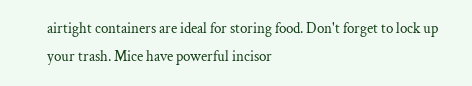airtight containers are ideal for storing food. Don't forget to lock up your trash. Mice have powerful incisor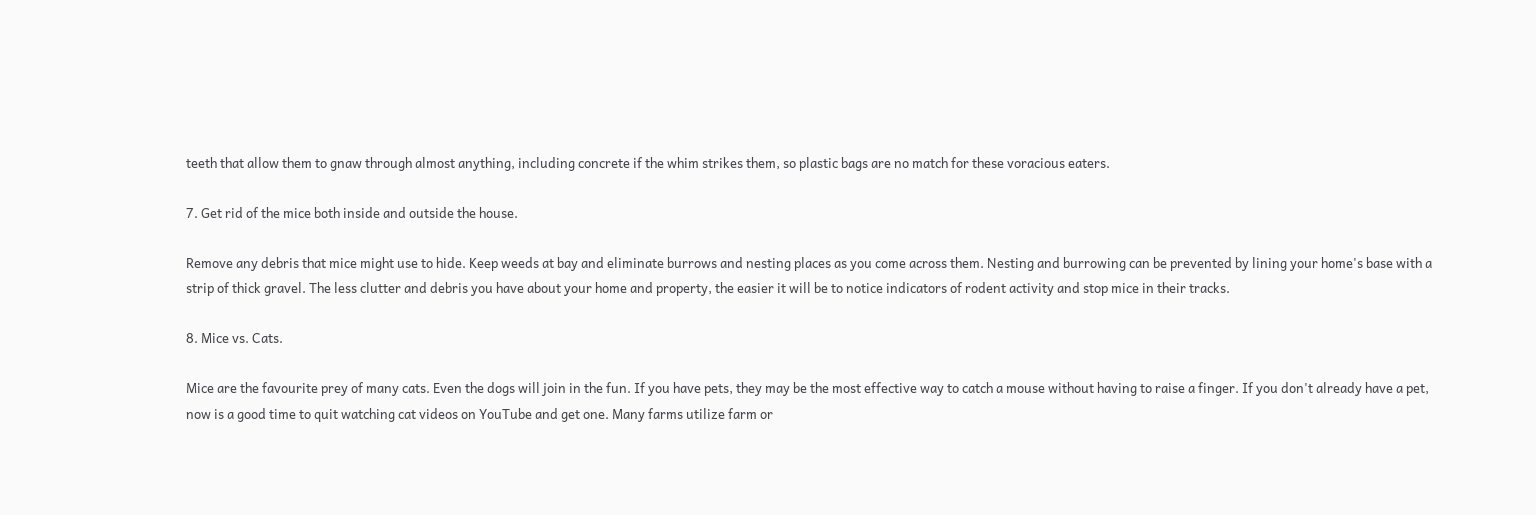teeth that allow them to gnaw through almost anything, including concrete if the whim strikes them, so plastic bags are no match for these voracious eaters.

7. Get rid of the mice both inside and outside the house.

Remove any debris that mice might use to hide. Keep weeds at bay and eliminate burrows and nesting places as you come across them. Nesting and burrowing can be prevented by lining your home's base with a strip of thick gravel. The less clutter and debris you have about your home and property, the easier it will be to notice indicators of rodent activity and stop mice in their tracks.

8. Mice vs. Cats.

Mice are the favourite prey of many cats. Even the dogs will join in the fun. If you have pets, they may be the most effective way to catch a mouse without having to raise a finger. If you don't already have a pet, now is a good time to quit watching cat videos on YouTube and get one. Many farms utilize farm or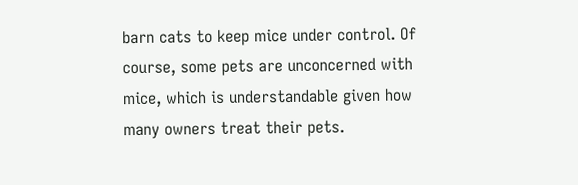barn cats to keep mice under control. Of course, some pets are unconcerned with mice, which is understandable given how many owners treat their pets.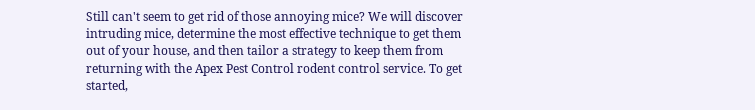Still can't seem to get rid of those annoying mice? We will discover intruding mice, determine the most effective technique to get them out of your house, and then tailor a strategy to keep them from returning with the Apex Pest Control rodent control service. To get started,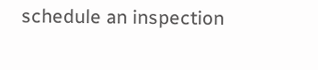schedule an inspection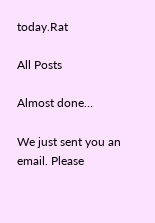today.Rat

All Posts

Almost done…

We just sent you an email. Please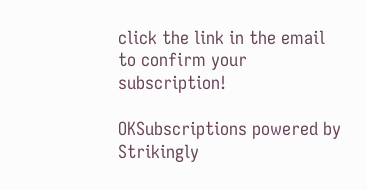click the link in the email to confirm your subscription!

OKSubscriptions powered by Strikingly